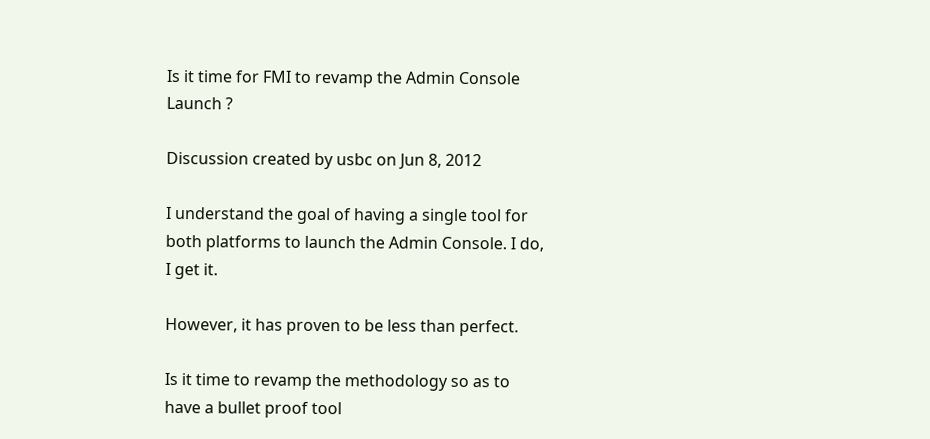Is it time for FMI to revamp the Admin Console Launch ?

Discussion created by usbc on Jun 8, 2012

I understand the goal of having a single tool for both platforms to launch the Admin Console. I do, I get it.

However, it has proven to be less than perfect.

Is it time to revamp the methodology so as to have a bullet proof tool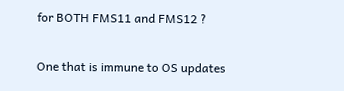for BOTH FMS11 and FMS12 ?

One that is immune to OS updates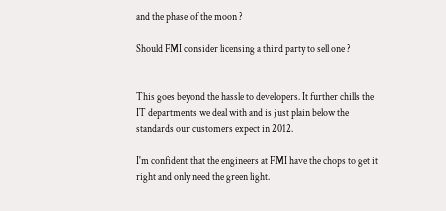and the phase of the moon ?

Should FMI consider licensing a third party to sell one ?


This goes beyond the hassle to developers. It further chills the IT departments we deal with and is just plain below the standards our customers expect in 2012.

I'm confident that the engineers at FMI have the chops to get it right and only need the green light.